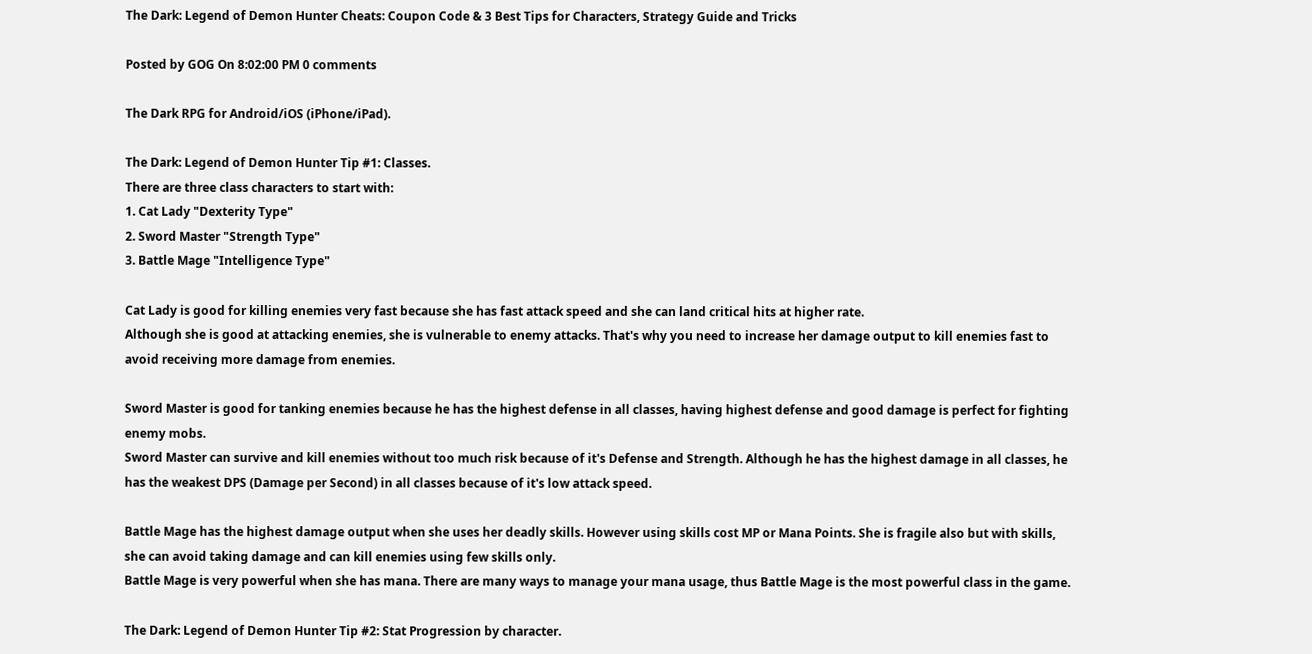The Dark: Legend of Demon Hunter Cheats: Coupon Code & 3 Best Tips for Characters, Strategy Guide and Tricks

Posted by GOG On 8:02:00 PM 0 comments

The Dark RPG for Android/iOS (iPhone/iPad).

The Dark: Legend of Demon Hunter Tip #1: Classes.
There are three class characters to start with:
1. Cat Lady "Dexterity Type"
2. Sword Master "Strength Type"
3. Battle Mage "Intelligence Type"

Cat Lady is good for killing enemies very fast because she has fast attack speed and she can land critical hits at higher rate.
Although she is good at attacking enemies, she is vulnerable to enemy attacks. That's why you need to increase her damage output to kill enemies fast to avoid receiving more damage from enemies.

Sword Master is good for tanking enemies because he has the highest defense in all classes, having highest defense and good damage is perfect for fighting enemy mobs.
Sword Master can survive and kill enemies without too much risk because of it's Defense and Strength. Although he has the highest damage in all classes, he has the weakest DPS (Damage per Second) in all classes because of it's low attack speed.

Battle Mage has the highest damage output when she uses her deadly skills. However using skills cost MP or Mana Points. She is fragile also but with skills, she can avoid taking damage and can kill enemies using few skills only.
Battle Mage is very powerful when she has mana. There are many ways to manage your mana usage, thus Battle Mage is the most powerful class in the game.

The Dark: Legend of Demon Hunter Tip #2: Stat Progression by character.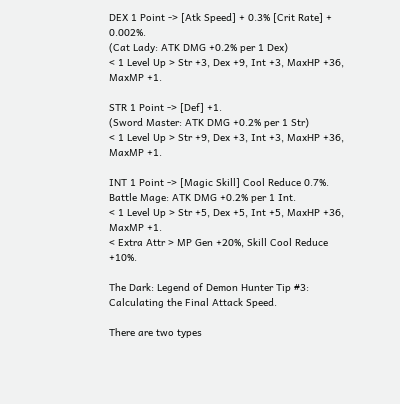DEX 1 Point -> [Atk Speed] + 0.3% [Crit Rate] + 0.002%.
(Cat Lady: ATK DMG +0.2% per 1 Dex)
< 1 Level Up > Str +3, Dex +9, Int +3, MaxHP +36, MaxMP +1.

STR 1 Point -> [Def] +1.
(Sword Master: ATK DMG +0.2% per 1 Str)
< 1 Level Up > Str +9, Dex +3, Int +3, MaxHP +36, MaxMP +1.

INT 1 Point -> [Magic Skill] Cool Reduce 0.7%.
Battle Mage: ATK DMG +0.2% per 1 Int.
< 1 Level Up > Str +5, Dex +5, Int +5, MaxHP +36, MaxMP +1.
< Extra Attr > MP Gen +20%, Skill Cool Reduce +10%.

The Dark: Legend of Demon Hunter Tip #3: Calculating the Final Attack Speed.

There are two types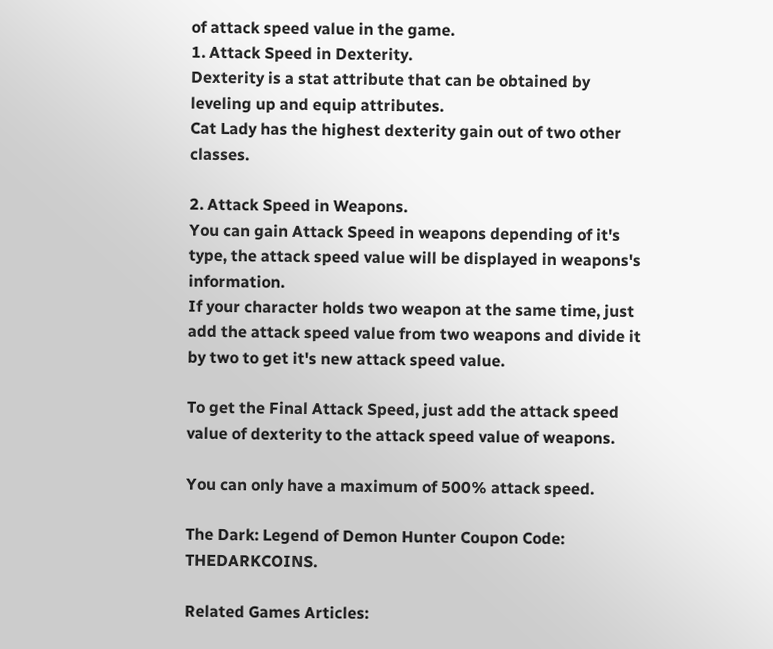of attack speed value in the game.
1. Attack Speed in Dexterity.
Dexterity is a stat attribute that can be obtained by leveling up and equip attributes.
Cat Lady has the highest dexterity gain out of two other classes.

2. Attack Speed in Weapons.
You can gain Attack Speed in weapons depending of it's type, the attack speed value will be displayed in weapons's information.
If your character holds two weapon at the same time, just add the attack speed value from two weapons and divide it by two to get it's new attack speed value.

To get the Final Attack Speed, just add the attack speed value of dexterity to the attack speed value of weapons.

You can only have a maximum of 500% attack speed.

The Dark: Legend of Demon Hunter Coupon Code: THEDARKCOINS.

Related Games Articles: